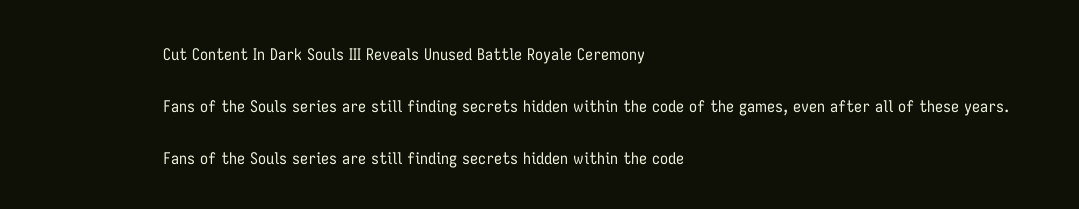Cut Content In Dark Souls III Reveals Unused Battle Royale Ceremony

Fans of the Souls series are still finding secrets hidden within the code of the games, even after all of these years.

Fans of the Souls series are still finding secrets hidden within the code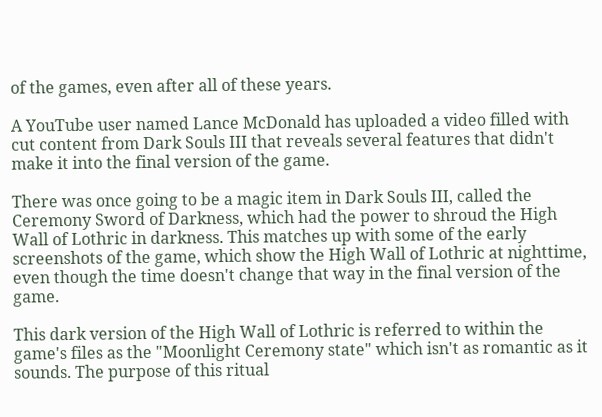of the games, even after all of these years.

A YouTube user named Lance McDonald has uploaded a video filled with cut content from Dark Souls III that reveals several features that didn't make it into the final version of the game.

There was once going to be a magic item in Dark Souls III, called the Ceremony Sword of Darkness, which had the power to shroud the High Wall of Lothric in darkness. This matches up with some of the early screenshots of the game, which show the High Wall of Lothric at nighttime, even though the time doesn't change that way in the final version of the game.

This dark version of the High Wall of Lothric is referred to within the game's files as the "Moonlight Ceremony state" which isn't as romantic as it sounds. The purpose of this ritual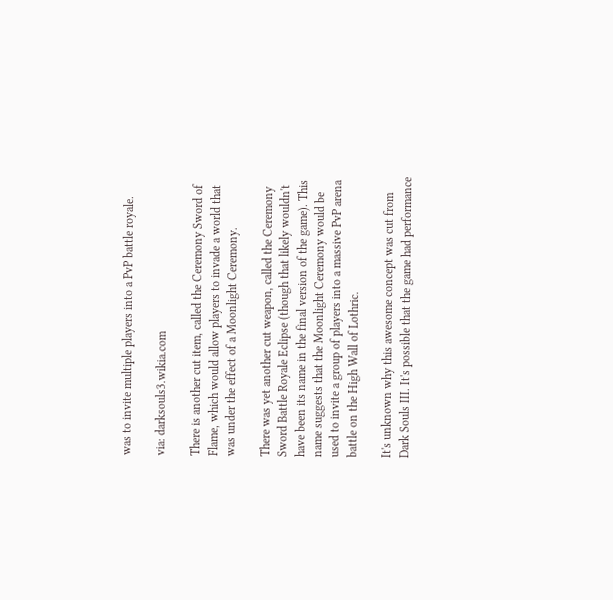was to invite multiple players into a PvP battle royale.

via: darksouls3.wikia.com

There is another cut item, called the Ceremony Sword of Flame, which would allow players to invade a world that was under the effect of a Moonlight Ceremony.

There was yet another cut weapon, called the Ceremony Sword Battle Royale Eclipse (though that likely wouldn't have been its name in the final version of the game). This name suggests that the Moonlight Ceremony would be used to invite a group of players into a massive PvP arena battle on the High Wall of Lothric.

It's unknown why this awesome concept was cut from Dark Souls III. It's possible that the game had performance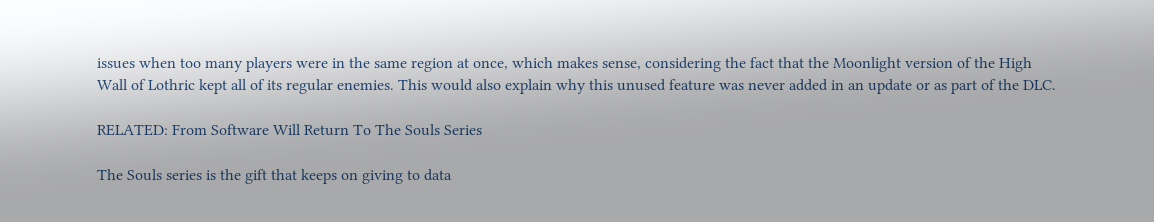issues when too many players were in the same region at once, which makes sense, considering the fact that the Moonlight version of the High Wall of Lothric kept all of its regular enemies. This would also explain why this unused feature was never added in an update or as part of the DLC.

RELATED: From Software Will Return To The Souls Series

The Souls series is the gift that keeps on giving to data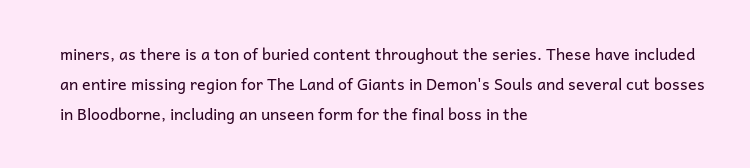miners, as there is a ton of buried content throughout the series. These have included an entire missing region for The Land of Giants in Demon's Souls and several cut bosses in Bloodborne, including an unseen form for the final boss in the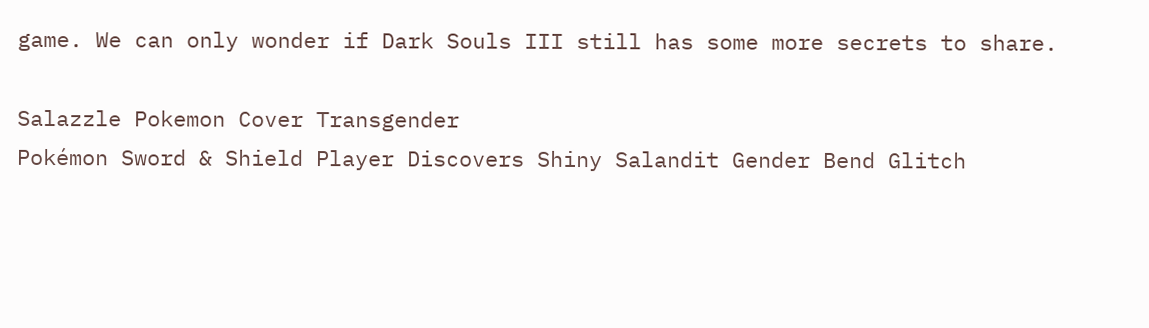game. We can only wonder if Dark Souls III still has some more secrets to share.

Salazzle Pokemon Cover Transgender
Pokémon Sword & Shield Player Discovers Shiny Salandit Gender Bend Glitch